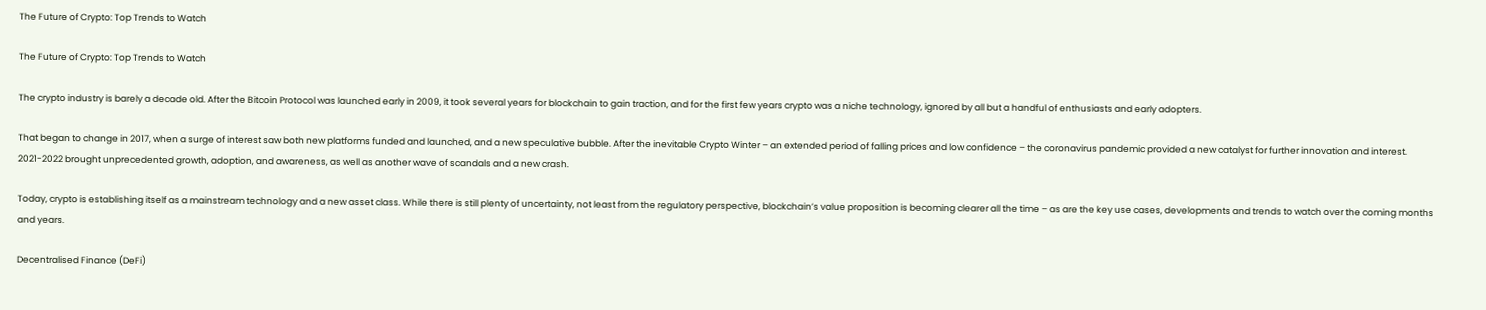The Future of Crypto: Top Trends to Watch

The Future of Crypto: Top Trends to Watch

The crypto industry is barely a decade old. After the Bitcoin Protocol was launched early in 2009, it took several years for blockchain to gain traction, and for the first few years crypto was a niche technology, ignored by all but a handful of enthusiasts and early adopters.

That began to change in 2017, when a surge of interest saw both new platforms funded and launched, and a new speculative bubble. After the inevitable Crypto Winter – an extended period of falling prices and low confidence – the coronavirus pandemic provided a new catalyst for further innovation and interest. 2021-2022 brought unprecedented growth, adoption, and awareness, as well as another wave of scandals and a new crash.

Today, crypto is establishing itself as a mainstream technology and a new asset class. While there is still plenty of uncertainty, not least from the regulatory perspective, blockchain’s value proposition is becoming clearer all the time – as are the key use cases, developments and trends to watch over the coming months and years.

Decentralised Finance (DeFi)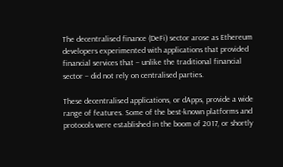The decentralised finance (DeFi) sector arose as Ethereum developers experimented with applications that provided financial services that – unlike the traditional financial sector – did not rely on centralised parties.

These decentralised applications, or dApps, provide a wide range of features. Some of the best-known platforms and protocols were established in the boom of 2017, or shortly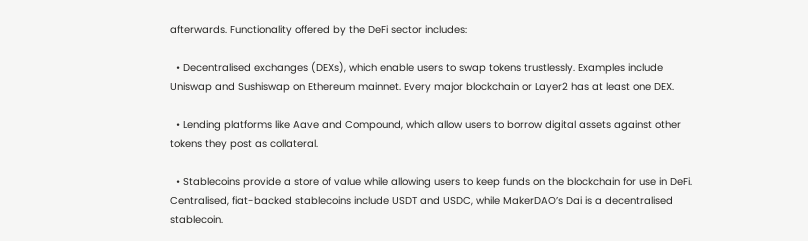afterwards. Functionality offered by the DeFi sector includes:

  • Decentralised exchanges (DEXs), which enable users to swap tokens trustlessly. Examples include Uniswap and Sushiswap on Ethereum mainnet. Every major blockchain or Layer2 has at least one DEX.

  • Lending platforms like Aave and Compound, which allow users to borrow digital assets against other tokens they post as collateral.

  • Stablecoins provide a store of value while allowing users to keep funds on the blockchain for use in DeFi. Centralised, fiat-backed stablecoins include USDT and USDC, while MakerDAO’s Dai is a decentralised stablecoin.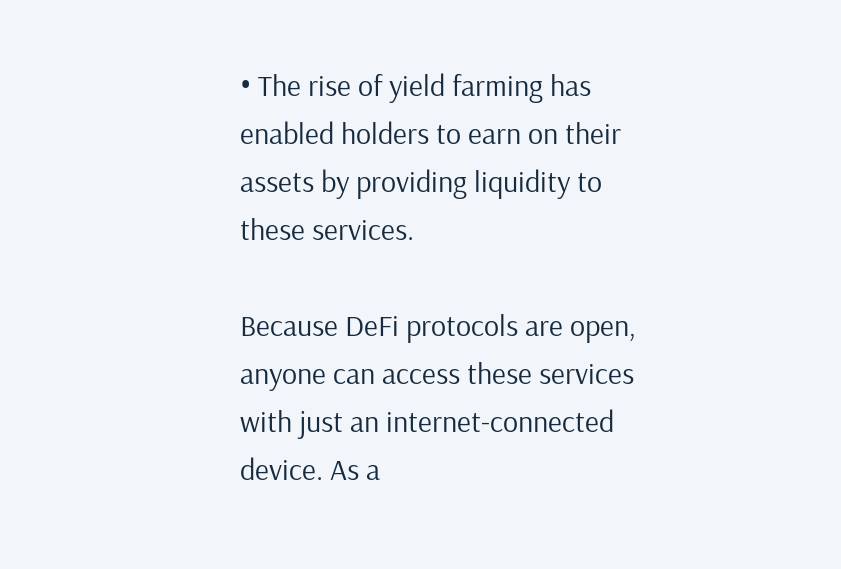• The rise of yield farming has enabled holders to earn on their assets by providing liquidity to these services.

Because DeFi protocols are open, anyone can access these services with just an internet-connected device. As a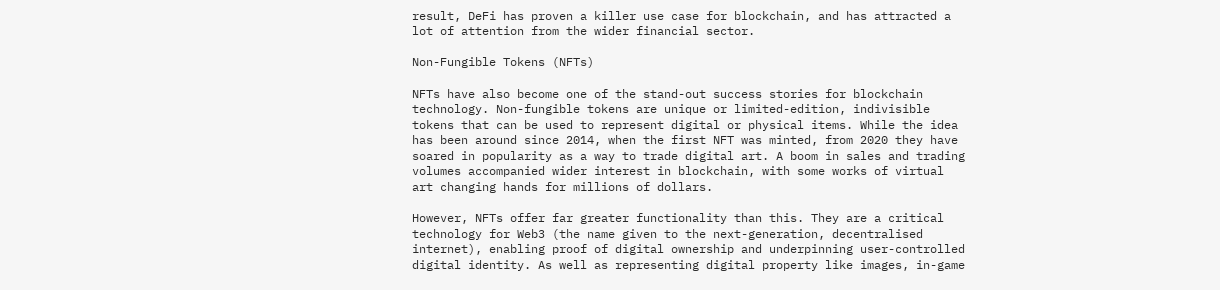result, DeFi has proven a killer use case for blockchain, and has attracted a lot of attention from the wider financial sector.

Non-Fungible Tokens (NFTs)

NFTs have also become one of the stand-out success stories for blockchain technology. Non-fungible tokens are unique or limited-edition, indivisible tokens that can be used to represent digital or physical items. While the idea has been around since 2014, when the first NFT was minted, from 2020 they have soared in popularity as a way to trade digital art. A boom in sales and trading volumes accompanied wider interest in blockchain, with some works of virtual art changing hands for millions of dollars.

However, NFTs offer far greater functionality than this. They are a critical technology for Web3 (the name given to the next-generation, decentralised internet), enabling proof of digital ownership and underpinning user-controlled digital identity. As well as representing digital property like images, in-game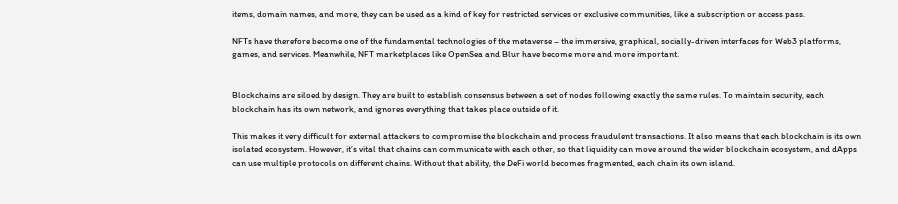items, domain names, and more, they can be used as a kind of key for restricted services or exclusive communities, like a subscription or access pass.

NFTs have therefore become one of the fundamental technologies of the metaverse – the immersive, graphical, socially-driven interfaces for Web3 platforms, games, and services. Meanwhile, NFT marketplaces like OpenSea and Blur have become more and more important.


Blockchains are siloed by design. They are built to establish consensus between a set of nodes following exactly the same rules. To maintain security, each blockchain has its own network, and ignores everything that takes place outside of it.

This makes it very difficult for external attackers to compromise the blockchain and process fraudulent transactions. It also means that each blockchain is its own isolated ecosystem. However, it’s vital that chains can communicate with each other, so that liquidity can move around the wider blockchain ecosystem, and dApps can use multiple protocols on different chains. Without that ability, the DeFi world becomes fragmented, each chain its own island.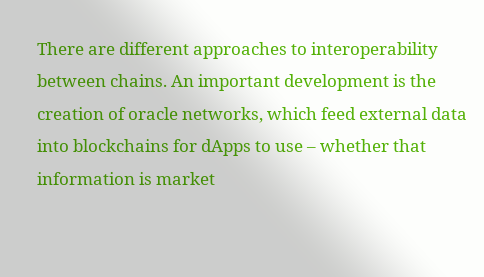There are different approaches to interoperability between chains. An important development is the creation of oracle networks, which feed external data into blockchains for dApps to use – whether that information is market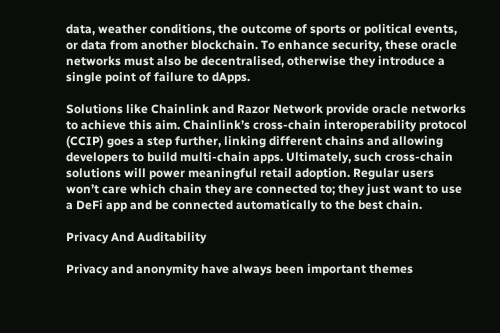data, weather conditions, the outcome of sports or political events, or data from another blockchain. To enhance security, these oracle networks must also be decentralised, otherwise they introduce a single point of failure to dApps.

Solutions like Chainlink and Razor Network provide oracle networks to achieve this aim. Chainlink’s cross-chain interoperability protocol (CCIP) goes a step further, linking different chains and allowing developers to build multi-chain apps. Ultimately, such cross-chain solutions will power meaningful retail adoption. Regular users won’t care which chain they are connected to; they just want to use a DeFi app and be connected automatically to the best chain.

Privacy And Auditability

Privacy and anonymity have always been important themes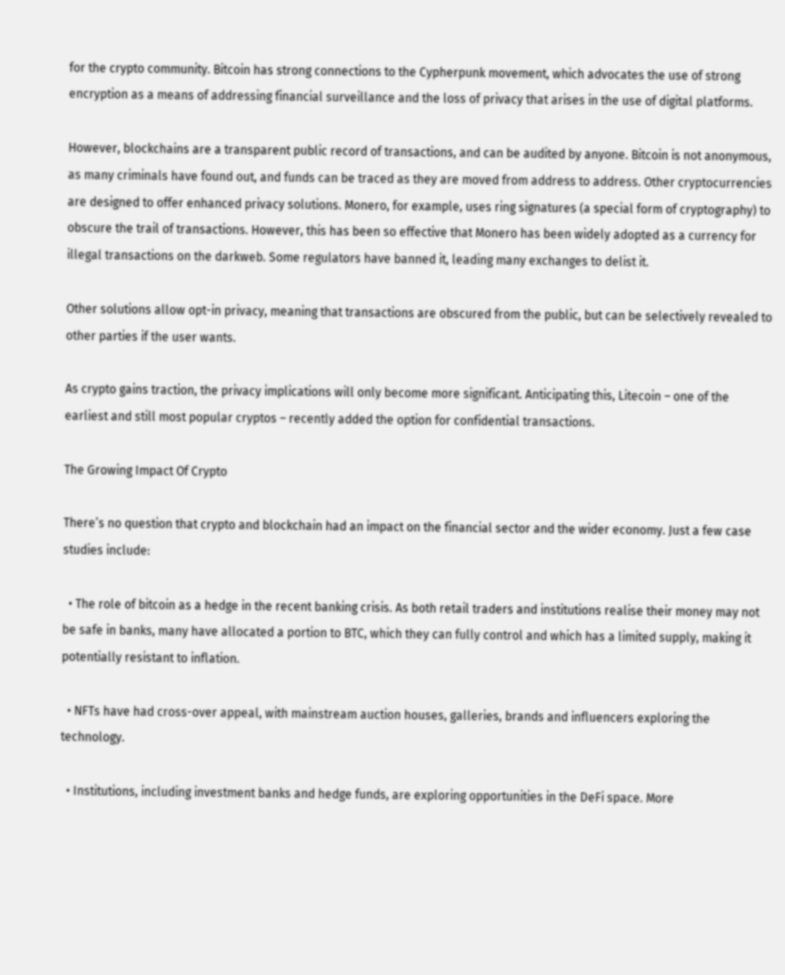for the crypto community. Bitcoin has strong connections to the Cypherpunk movement, which advocates the use of strong encryption as a means of addressing financial surveillance and the loss of privacy that arises in the use of digital platforms.

However, blockchains are a transparent public record of transactions, and can be audited by anyone. Bitcoin is not anonymous, as many criminals have found out, and funds can be traced as they are moved from address to address. Other cryptocurrencies are designed to offer enhanced privacy solutions. Monero, for example, uses ring signatures (a special form of cryptography) to obscure the trail of transactions. However, this has been so effective that Monero has been widely adopted as a currency for illegal transactions on the darkweb. Some regulators have banned it, leading many exchanges to delist it.

Other solutions allow opt-in privacy, meaning that transactions are obscured from the public, but can be selectively revealed to other parties if the user wants.

As crypto gains traction, the privacy implications will only become more significant. Anticipating this, Litecoin – one of the earliest and still most popular cryptos – recently added the option for confidential transactions.

The Growing Impact Of Crypto

There’s no question that crypto and blockchain had an impact on the financial sector and the wider economy. Just a few case studies include:

  • The role of bitcoin as a hedge in the recent banking crisis. As both retail traders and institutions realise their money may not be safe in banks, many have allocated a portion to BTC, which they can fully control and which has a limited supply, making it potentially resistant to inflation.

  • NFTs have had cross-over appeal, with mainstream auction houses, galleries, brands and influencers exploring the technology.

  • Institutions, including investment banks and hedge funds, are exploring opportunities in the DeFi space. More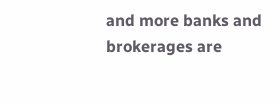and more banks and brokerages are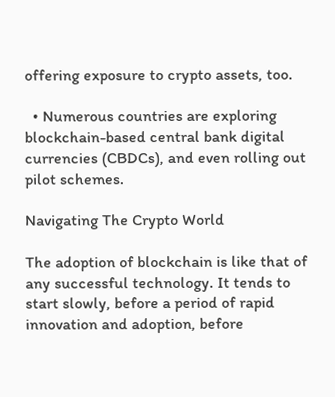offering exposure to crypto assets, too.

  • Numerous countries are exploring blockchain-based central bank digital currencies (CBDCs), and even rolling out pilot schemes.

Navigating The Crypto World

The adoption of blockchain is like that of any successful technology. It tends to start slowly, before a period of rapid innovation and adoption, before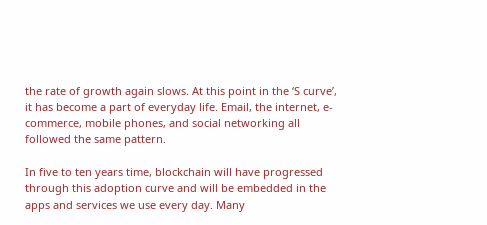the rate of growth again slows. At this point in the ‘S curve’, it has become a part of everyday life. Email, the internet, e-commerce, mobile phones, and social networking all followed the same pattern.

In five to ten years time, blockchain will have progressed through this adoption curve and will be embedded in the apps and services we use every day. Many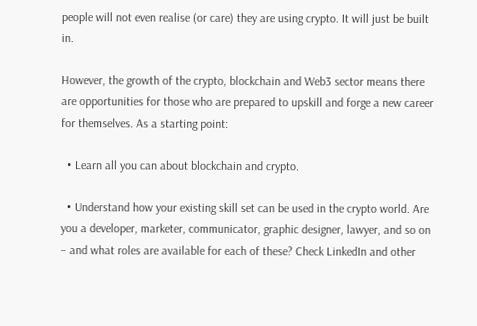people will not even realise (or care) they are using crypto. It will just be built in.

However, the growth of the crypto, blockchain and Web3 sector means there are opportunities for those who are prepared to upskill and forge a new career for themselves. As a starting point:

  • Learn all you can about blockchain and crypto.

  • Understand how your existing skill set can be used in the crypto world. Are you a developer, marketer, communicator, graphic designer, lawyer, and so on – and what roles are available for each of these? Check LinkedIn and other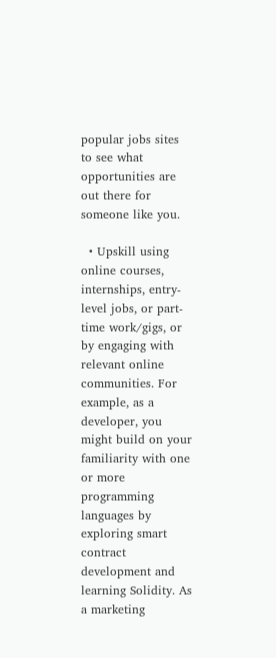popular jobs sites to see what opportunities are out there for someone like you.

  • Upskill using online courses, internships, entry-level jobs, or part-time work/gigs, or by engaging with relevant online communities. For example, as a developer, you might build on your familiarity with one or more programming languages by exploring smart contract development and learning Solidity. As a marketing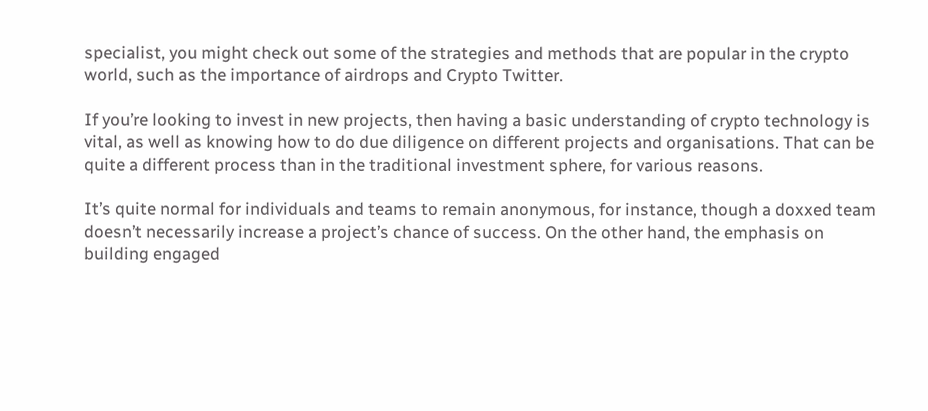specialist, you might check out some of the strategies and methods that are popular in the crypto world, such as the importance of airdrops and Crypto Twitter.

If you’re looking to invest in new projects, then having a basic understanding of crypto technology is vital, as well as knowing how to do due diligence on different projects and organisations. That can be quite a different process than in the traditional investment sphere, for various reasons.

It’s quite normal for individuals and teams to remain anonymous, for instance, though a doxxed team doesn’t necessarily increase a project’s chance of success. On the other hand, the emphasis on building engaged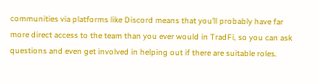communities via platforms like Discord means that you’ll probably have far more direct access to the team than you ever would in TradFi, so you can ask questions and even get involved in helping out if there are suitable roles.